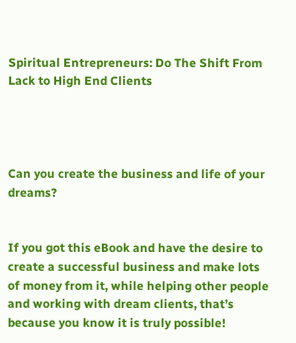Spiritual Entrepreneurs: Do The Shift From Lack to High End Clients




Can you create the business and life of your dreams?


If you got this eBook and have the desire to create a successful business and make lots of money from it, while helping other people and working with dream clients, that’s because you know it is truly possible!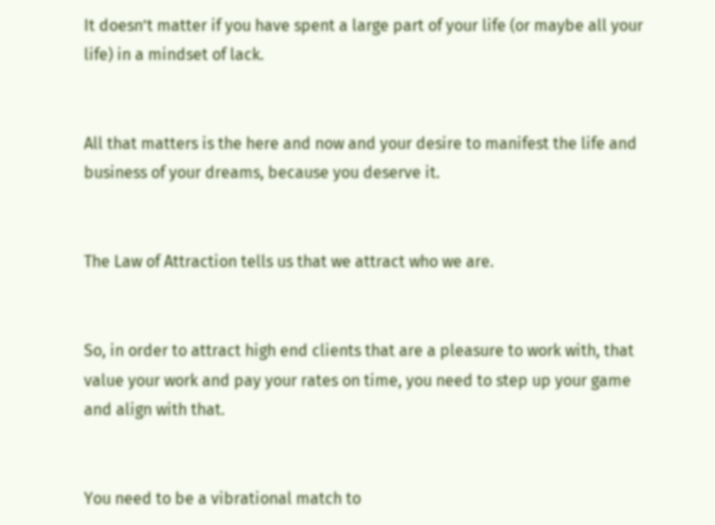It doesn’t matter if you have spent a large part of your life (or maybe all your life) in a mindset of lack.


All that matters is the here and now and your desire to manifest the life and business of your dreams, because you deserve it.


The Law of Attraction tells us that we attract who we are.


So, in order to attract high end clients that are a pleasure to work with, that value your work and pay your rates on time, you need to step up your game and align with that.


You need to be a vibrational match to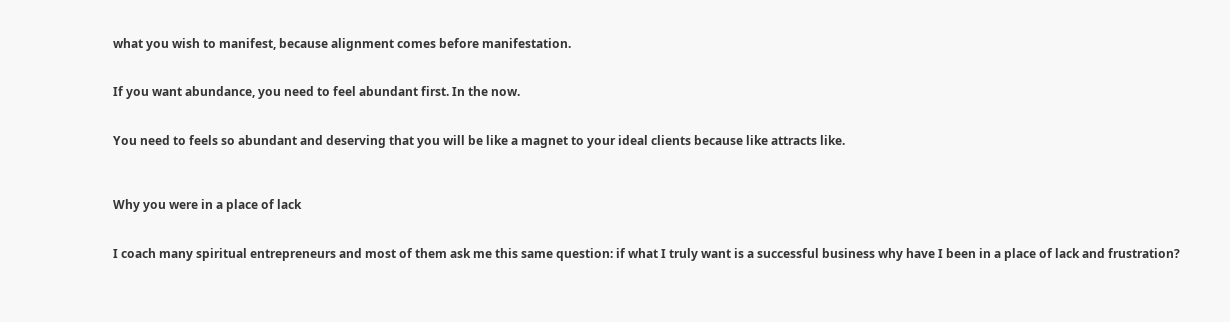what you wish to manifest, because alignment comes before manifestation.


If you want abundance, you need to feel abundant first. In the now.


You need to feels so abundant and deserving that you will be like a magnet to your ideal clients because like attracts like.



Why you were in a place of lack


I coach many spiritual entrepreneurs and most of them ask me this same question: if what I truly want is a successful business why have I been in a place of lack and frustration?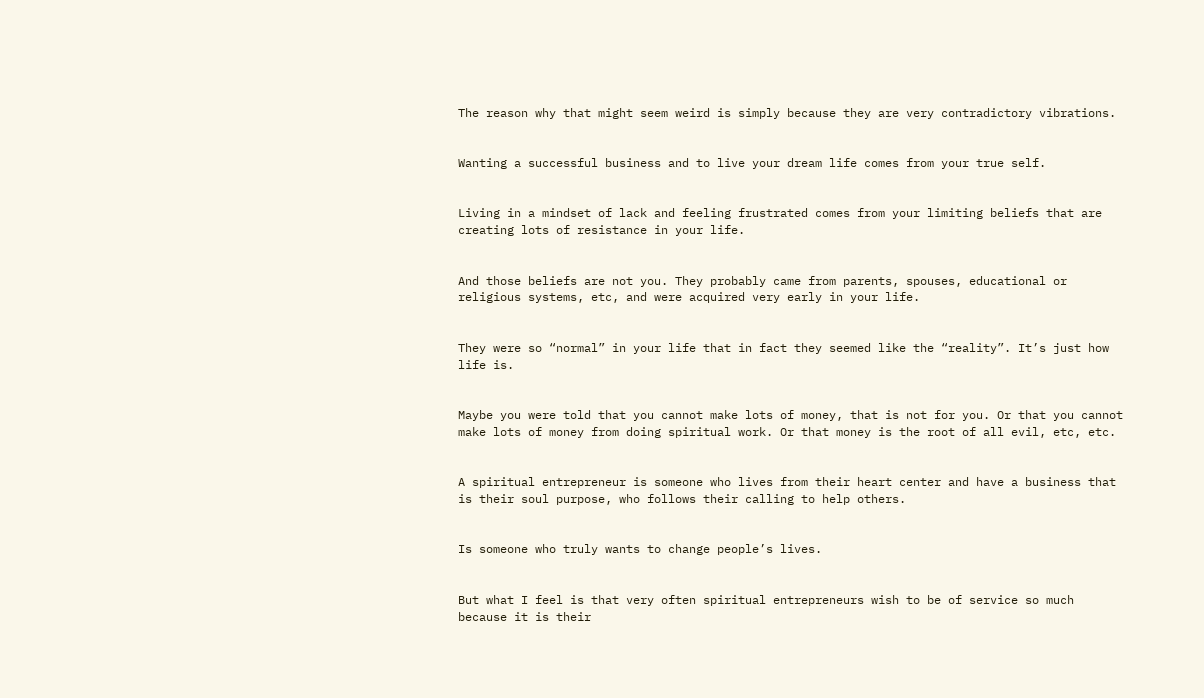The reason why that might seem weird is simply because they are very contradictory vibrations.


Wanting a successful business and to live your dream life comes from your true self.


Living in a mindset of lack and feeling frustrated comes from your limiting beliefs that are creating lots of resistance in your life.


And those beliefs are not you. They probably came from parents, spouses, educational or religious systems, etc, and were acquired very early in your life.


They were so “normal” in your life that in fact they seemed like the “reality”. It’s just how life is.


Maybe you were told that you cannot make lots of money, that is not for you. Or that you cannot make lots of money from doing spiritual work. Or that money is the root of all evil, etc, etc.


A spiritual entrepreneur is someone who lives from their heart center and have a business that is their soul purpose, who follows their calling to help others.


Is someone who truly wants to change people’s lives.


But what I feel is that very often spiritual entrepreneurs wish to be of service so much because it is their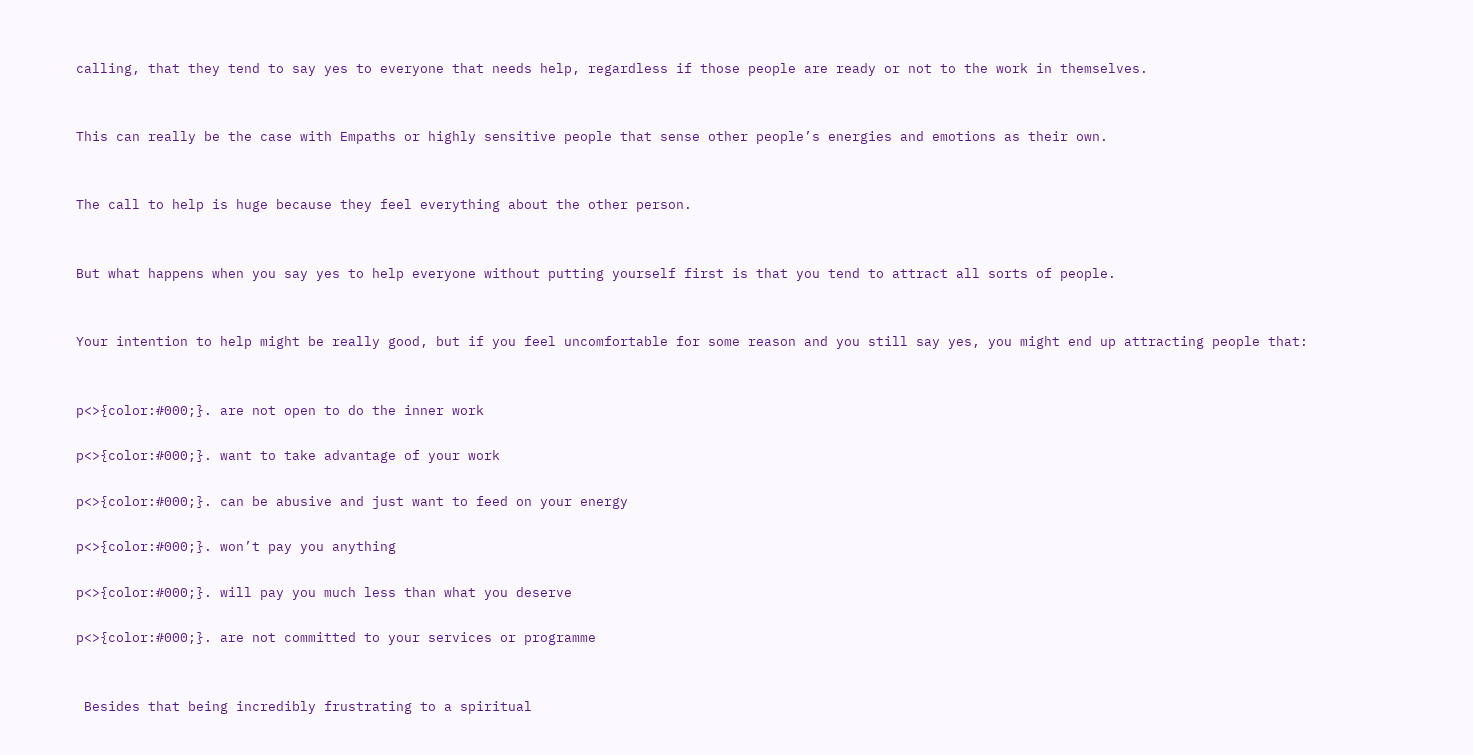calling, that they tend to say yes to everyone that needs help, regardless if those people are ready or not to the work in themselves.


This can really be the case with Empaths or highly sensitive people that sense other people’s energies and emotions as their own.


The call to help is huge because they feel everything about the other person.


But what happens when you say yes to help everyone without putting yourself first is that you tend to attract all sorts of people.


Your intention to help might be really good, but if you feel uncomfortable for some reason and you still say yes, you might end up attracting people that:


p<>{color:#000;}. are not open to do the inner work

p<>{color:#000;}. want to take advantage of your work

p<>{color:#000;}. can be abusive and just want to feed on your energy

p<>{color:#000;}. won’t pay you anything

p<>{color:#000;}. will pay you much less than what you deserve

p<>{color:#000;}. are not committed to your services or programme


 Besides that being incredibly frustrating to a spiritual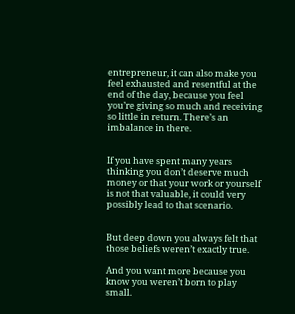entrepreneur, it can also make you feel exhausted and resentful at the end of the day, because you feel you’re giving so much and receiving so little in return. There’s an imbalance in there.


If you have spent many years thinking you don’t deserve much money or that your work or yourself is not that valuable, it could very possibly lead to that scenario.


But deep down you always felt that those beliefs weren’t exactly true.

And you want more because you know you weren’t born to play small.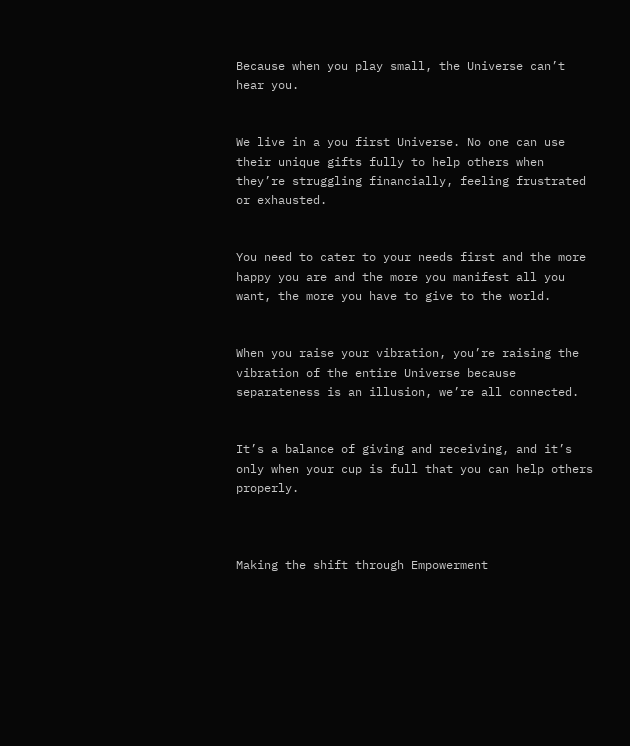Because when you play small, the Universe can’t hear you.


We live in a you first Universe. No one can use their unique gifts fully to help others when they’re struggling financially, feeling frustrated or exhausted.


You need to cater to your needs first and the more happy you are and the more you manifest all you want, the more you have to give to the world.


When you raise your vibration, you’re raising the vibration of the entire Universe because separateness is an illusion, we’re all connected.


It’s a balance of giving and receiving, and it’s only when your cup is full that you can help others properly.



Making the shift through Empowerment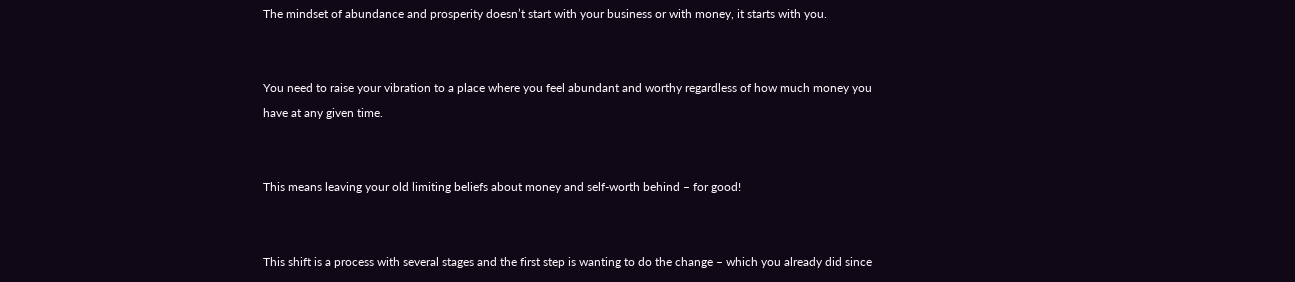The mindset of abundance and prosperity doesn’t start with your business or with money, it starts with you.


You need to raise your vibration to a place where you feel abundant and worthy regardless of how much money you have at any given time.


This means leaving your old limiting beliefs about money and self-worth behind – for good!


This shift is a process with several stages and the first step is wanting to do the change – which you already did since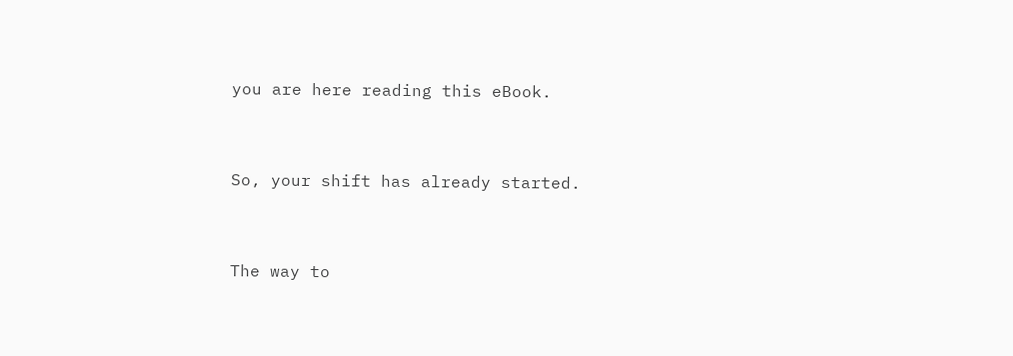you are here reading this eBook.


So, your shift has already started.


The way to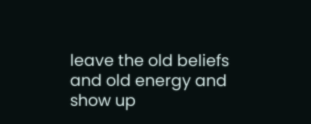leave the old beliefs and old energy and show up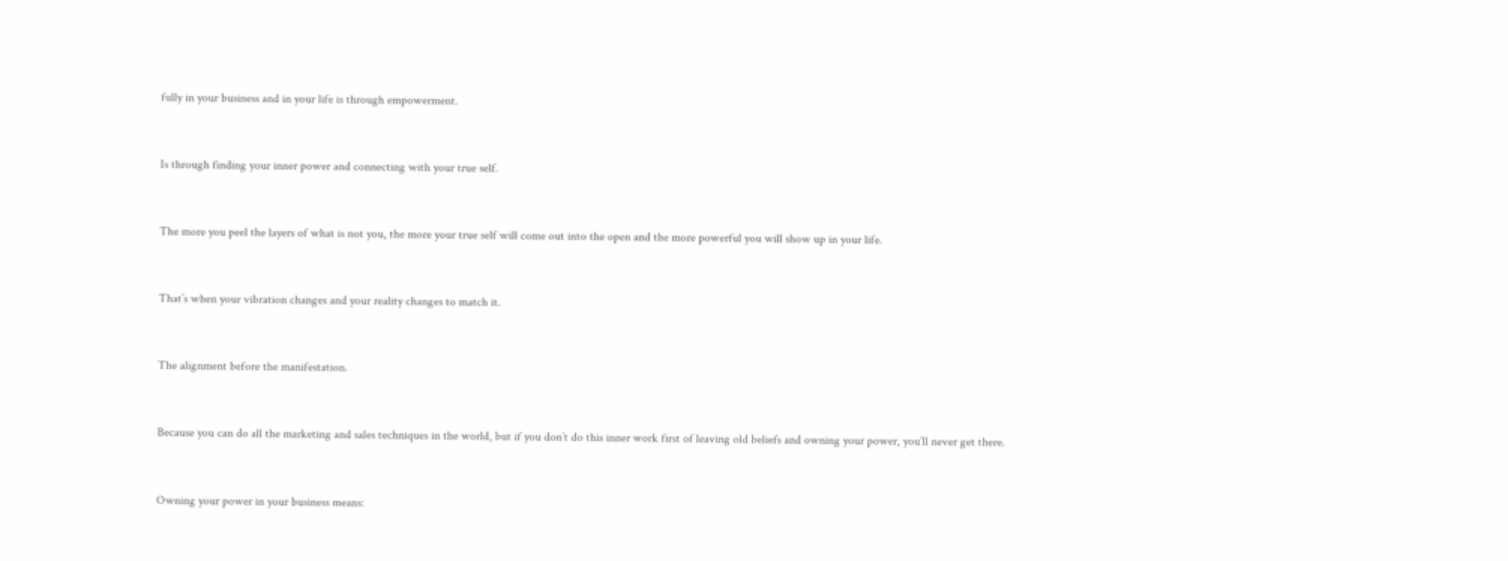fully in your business and in your life is through empowerment.


Is through finding your inner power and connecting with your true self.


The more you peel the layers of what is not you, the more your true self will come out into the open and the more powerful you will show up in your life.


That’s when your vibration changes and your reality changes to match it.


The alignment before the manifestation.


Because you can do all the marketing and sales techniques in the world, but if you don’t do this inner work first of leaving old beliefs and owning your power, you’ll never get there.


Owning your power in your business means: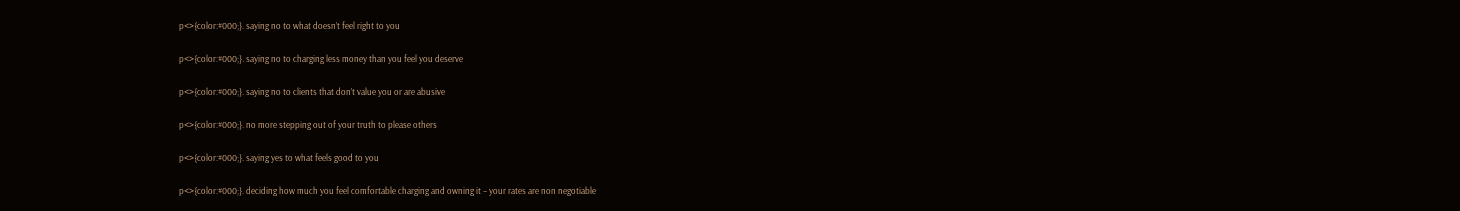p<>{color:#000;}. saying no to what doesn’t feel right to you

p<>{color:#000;}. saying no to charging less money than you feel you deserve

p<>{color:#000;}. saying no to clients that don’t value you or are abusive

p<>{color:#000;}. no more stepping out of your truth to please others

p<>{color:#000;}. saying yes to what feels good to you

p<>{color:#000;}. deciding how much you feel comfortable charging and owning it – your rates are non negotiable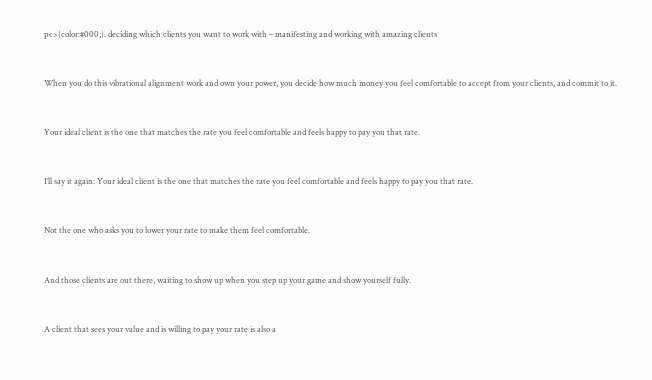p<>{color:#000;}. deciding which clients you want to work with – manifesting and working with amazing clients


When you do this vibrational alignment work and own your power, you decide how much money you feel comfortable to accept from your clients, and commit to it.


Your ideal client is the one that matches the rate you feel comfortable and feels happy to pay you that rate.


I’ll say it again: Your ideal client is the one that matches the rate you feel comfortable and feels happy to pay you that rate.


Not the one who asks you to lower your rate to make them feel comfortable.


And those clients are out there, waiting to show up when you step up your game and show yourself fully.


A client that sees your value and is willing to pay your rate is also a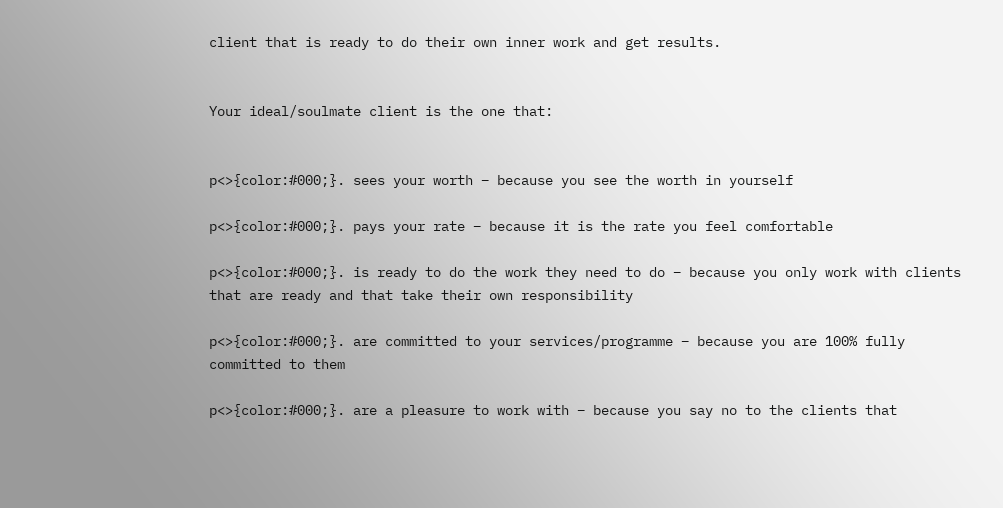client that is ready to do their own inner work and get results.


Your ideal/soulmate client is the one that:


p<>{color:#000;}. sees your worth – because you see the worth in yourself

p<>{color:#000;}. pays your rate – because it is the rate you feel comfortable

p<>{color:#000;}. is ready to do the work they need to do – because you only work with clients that are ready and that take their own responsibility

p<>{color:#000;}. are committed to your services/programme – because you are 100% fully committed to them

p<>{color:#000;}. are a pleasure to work with – because you say no to the clients that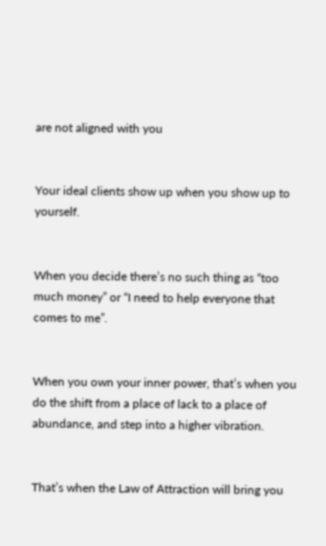are not aligned with you


Your ideal clients show up when you show up to yourself.


When you decide there’s no such thing as “too much money” or “I need to help everyone that comes to me”.


When you own your inner power, that’s when you do the shift from a place of lack to a place of abundance, and step into a higher vibration.


That’s when the Law of Attraction will bring you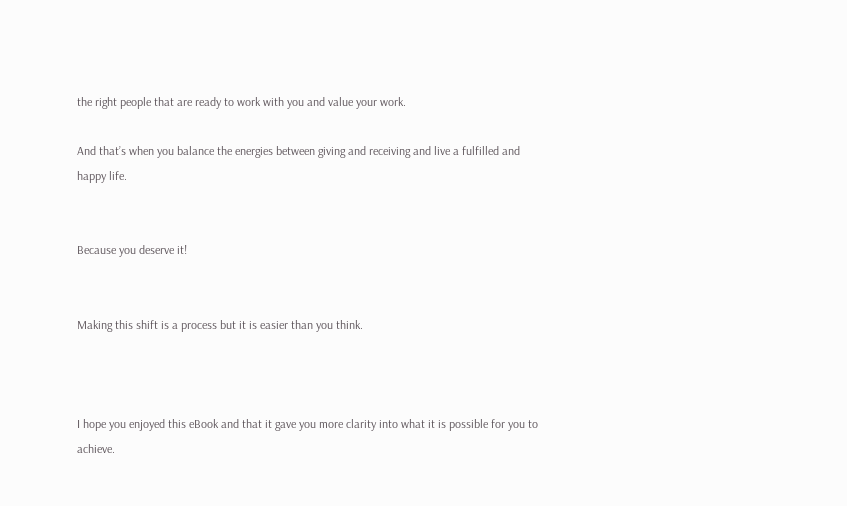the right people that are ready to work with you and value your work.

And that’s when you balance the energies between giving and receiving and live a fulfilled and happy life.


Because you deserve it!


Making this shift is a process but it is easier than you think.



I hope you enjoyed this eBook and that it gave you more clarity into what it is possible for you to achieve.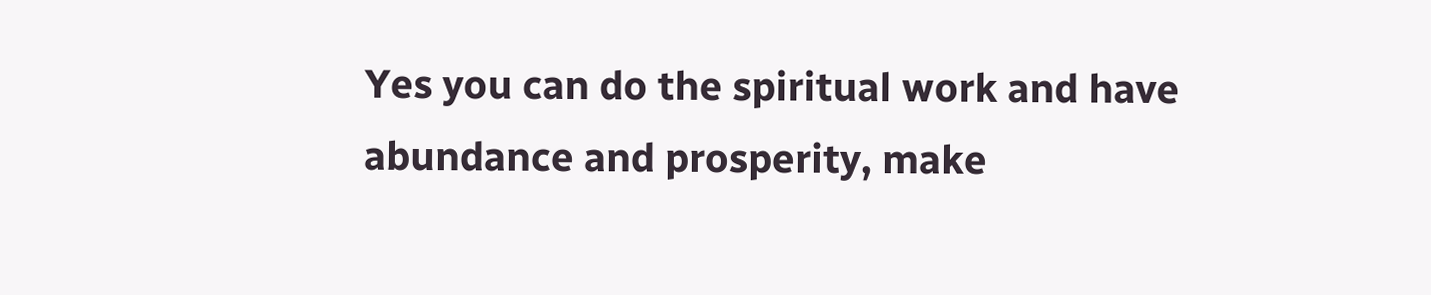Yes you can do the spiritual work and have abundance and prosperity, make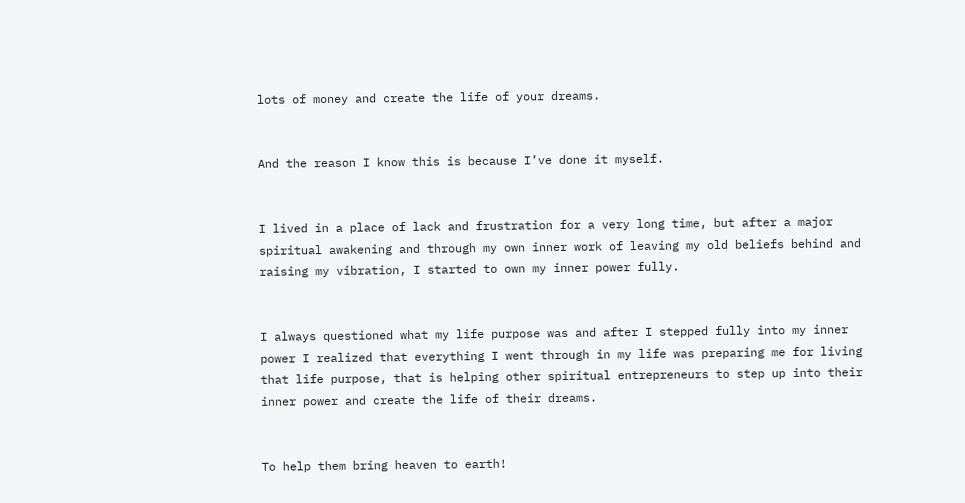lots of money and create the life of your dreams.


And the reason I know this is because I’ve done it myself.


I lived in a place of lack and frustration for a very long time, but after a major spiritual awakening and through my own inner work of leaving my old beliefs behind and raising my vibration, I started to own my inner power fully.


I always questioned what my life purpose was and after I stepped fully into my inner power I realized that everything I went through in my life was preparing me for living that life purpose, that is helping other spiritual entrepreneurs to step up into their inner power and create the life of their dreams.


To help them bring heaven to earth!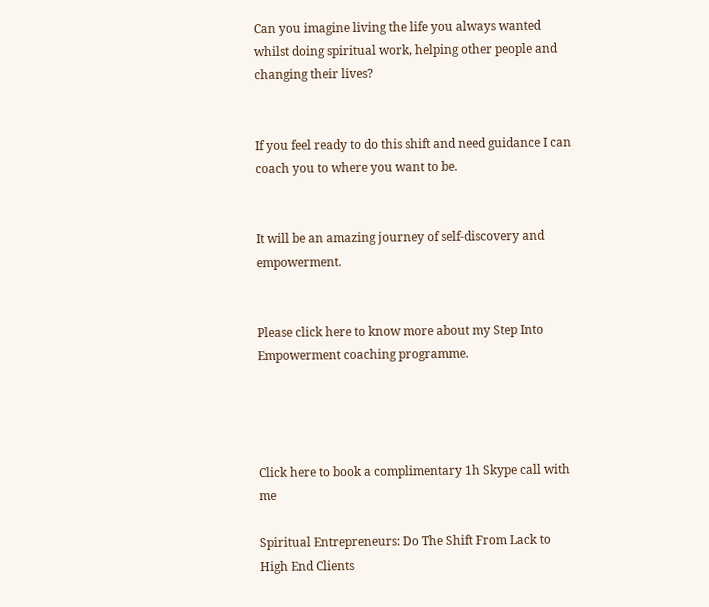Can you imagine living the life you always wanted whilst doing spiritual work, helping other people and changing their lives?


If you feel ready to do this shift and need guidance I can coach you to where you want to be.


It will be an amazing journey of self-discovery and empowerment.


Please click here to know more about my Step Into Empowerment coaching programme.




Click here to book a complimentary 1h Skype call with me

Spiritual Entrepreneurs: Do The Shift From Lack to High End Clients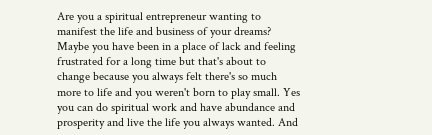Are you a spiritual entrepreneur wanting to manifest the life and business of your dreams? Maybe you have been in a place of lack and feeling frustrated for a long time but that's about to change because you always felt there's so much more to life and you weren't born to play small. Yes you can do spiritual work and have abundance and prosperity and live the life you always wanted. And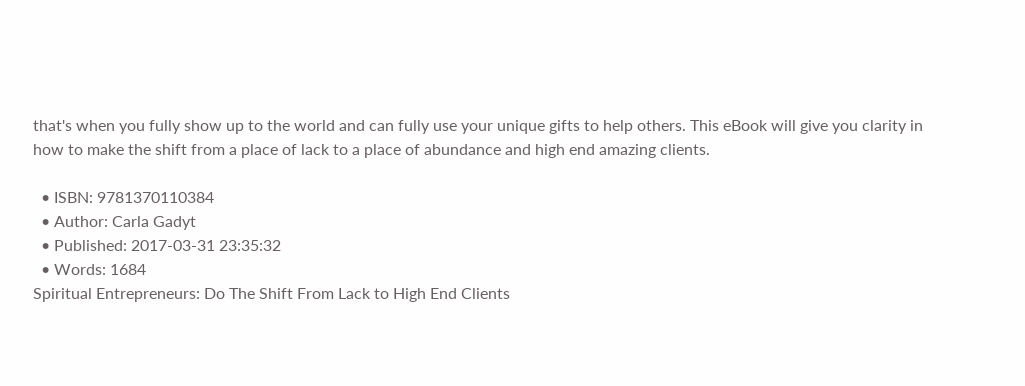that's when you fully show up to the world and can fully use your unique gifts to help others. This eBook will give you clarity in how to make the shift from a place of lack to a place of abundance and high end amazing clients.

  • ISBN: 9781370110384
  • Author: Carla Gadyt
  • Published: 2017-03-31 23:35:32
  • Words: 1684
Spiritual Entrepreneurs: Do The Shift From Lack to High End Clients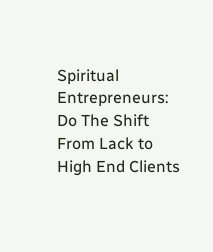Spiritual Entrepreneurs: Do The Shift From Lack to High End Clients